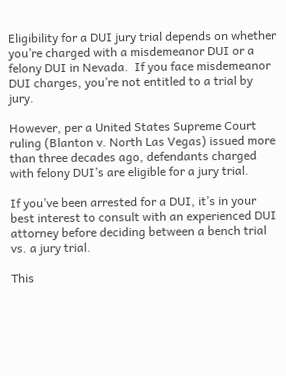Eligibility for a DUI jury trial depends on whether you’re charged with a misdemeanor DUI or a felony DUI in Nevada.  If you face misdemeanor DUI charges, you’re not entitled to a trial by jury.

However, per a United States Supreme Court ruling (Blanton v. North Las Vegas) issued more than three decades ago, defendants charged with felony DUI’s are eligible for a jury trial.

If you’ve been arrested for a DUI, it’s in your best interest to consult with an experienced DUI attorney before deciding between a bench trial vs. a jury trial.

This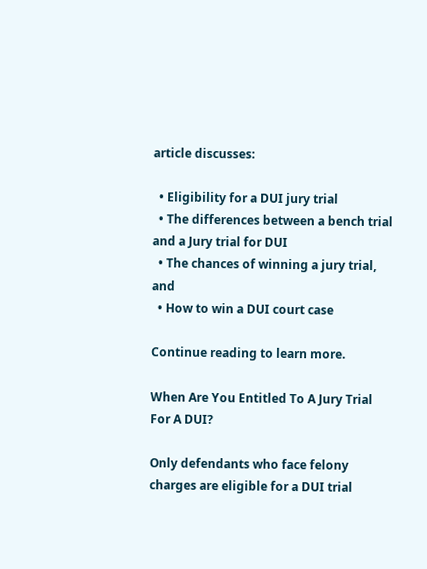article discusses:

  • Eligibility for a DUI jury trial
  • The differences between a bench trial and a Jury trial for DUI
  • The chances of winning a jury trial, and
  • How to win a DUI court case

Continue reading to learn more.

When Are You Entitled To A Jury Trial For A DUI?

Only defendants who face felony charges are eligible for a DUI trial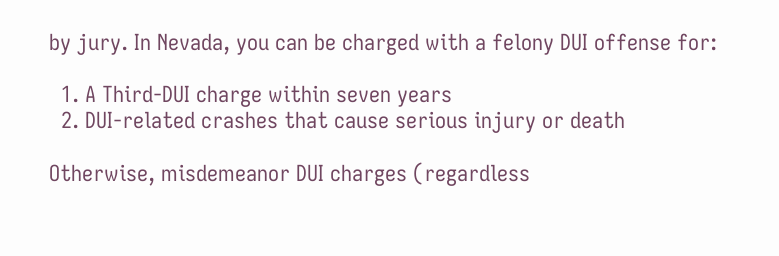by jury. In Nevada, you can be charged with a felony DUI offense for:

  1. A Third-DUI charge within seven years
  2. DUI-related crashes that cause serious injury or death

Otherwise, misdemeanor DUI charges (regardless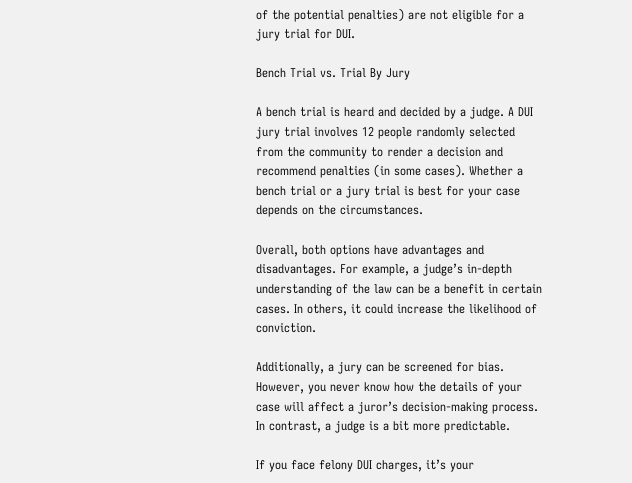of the potential penalties) are not eligible for a jury trial for DUI.

Bench Trial vs. Trial By Jury

A bench trial is heard and decided by a judge. A DUI jury trial involves 12 people randomly selected from the community to render a decision and recommend penalties (in some cases). Whether a bench trial or a jury trial is best for your case depends on the circumstances.

Overall, both options have advantages and disadvantages. For example, a judge’s in-depth understanding of the law can be a benefit in certain cases. In others, it could increase the likelihood of conviction.

Additionally, a jury can be screened for bias. However, you never know how the details of your case will affect a juror’s decision-making process. In contrast, a judge is a bit more predictable.

If you face felony DUI charges, it’s your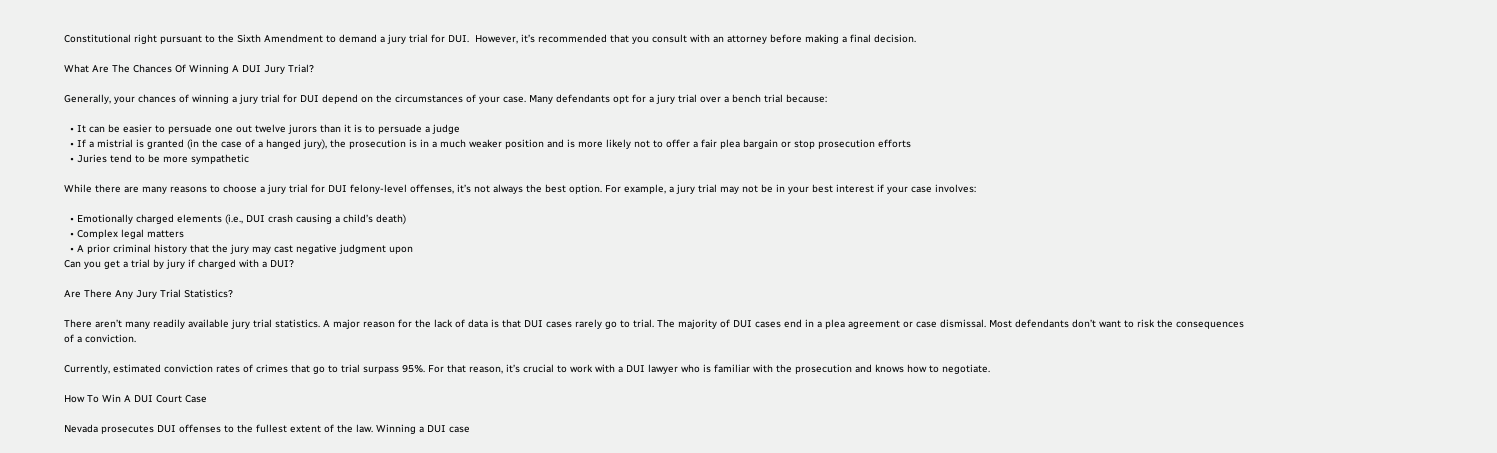Constitutional right pursuant to the Sixth Amendment to demand a jury trial for DUI.  However, it’s recommended that you consult with an attorney before making a final decision.

What Are The Chances Of Winning A DUI Jury Trial?

Generally, your chances of winning a jury trial for DUI depend on the circumstances of your case. Many defendants opt for a jury trial over a bench trial because:

  • It can be easier to persuade one out twelve jurors than it is to persuade a judge
  • If a mistrial is granted (in the case of a hanged jury), the prosecution is in a much weaker position and is more likely not to offer a fair plea bargain or stop prosecution efforts
  • Juries tend to be more sympathetic

While there are many reasons to choose a jury trial for DUI felony-level offenses, it’s not always the best option. For example, a jury trial may not be in your best interest if your case involves:

  • Emotionally charged elements (i.e., DUI crash causing a child’s death)
  • Complex legal matters
  • A prior criminal history that the jury may cast negative judgment upon
Can you get a trial by jury if charged with a DUI?

Are There Any Jury Trial Statistics?

There aren’t many readily available jury trial statistics. A major reason for the lack of data is that DUI cases rarely go to trial. The majority of DUI cases end in a plea agreement or case dismissal. Most defendants don’t want to risk the consequences of a conviction.

Currently, estimated conviction rates of crimes that go to trial surpass 95%. For that reason, it’s crucial to work with a DUI lawyer who is familiar with the prosecution and knows how to negotiate.

How To Win A DUI Court Case

Nevada prosecutes DUI offenses to the fullest extent of the law. Winning a DUI case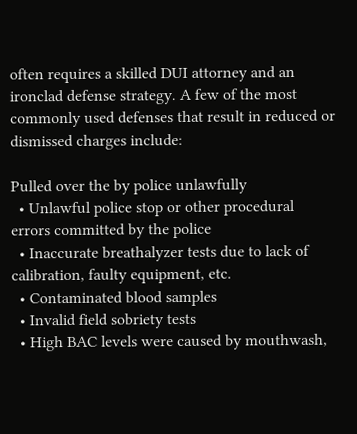often requires a skilled DUI attorney and an ironclad defense strategy. A few of the most commonly used defenses that result in reduced or dismissed charges include:

Pulled over the by police unlawfully
  • Unlawful police stop or other procedural errors committed by the police
  • Inaccurate breathalyzer tests due to lack of calibration, faulty equipment, etc.
  • Contaminated blood samples
  • Invalid field sobriety tests
  • High BAC levels were caused by mouthwash,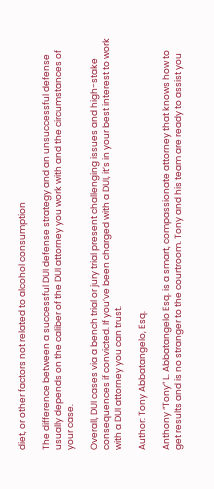diet, or other factors not related to alcohol consumption

The difference between a successful DUI defense strategy and an unsuccessful defense usually depends on the caliber of the DUI attorney you work with and the circumstances of your case.

Overall, DUI cases via a bench trial or jury trial present challenging issues and high-stake consequences if convicted. If you’ve been charged with a DUI, it’s in your best interest to work with a DUI attorney you can trust.

Author: Tony Abbatangelo, Esq.

Anthony “Tony” L. Abbatangelo Esq. is a smart, compassionate attorney that knows how to get results and is no stranger to the courtroom. Tony and his team are ready to assist you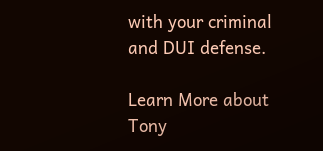with your criminal and DUI defense.

Learn More about Tony